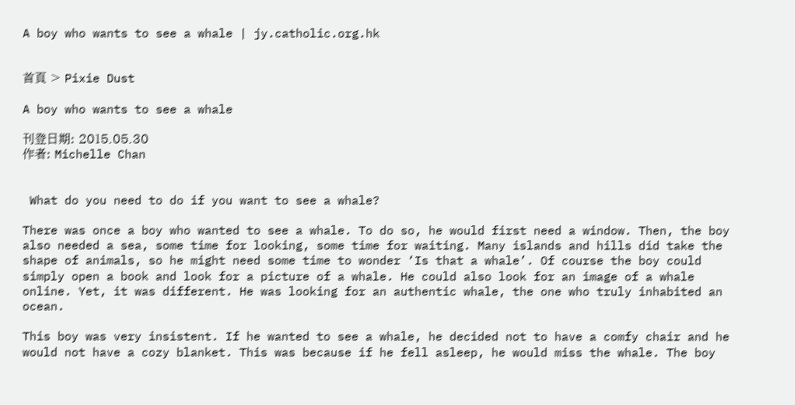A boy who wants to see a whale | jy.catholic.org.hk


首頁 > Pixie Dust

A boy who wants to see a whale

刊登日期: 2015.05.30
作者: Michelle Chan


 What do you need to do if you want to see a whale?

There was once a boy who wanted to see a whale. To do so, he would first need a window. Then, the boy also needed a sea, some time for looking, some time for waiting. Many islands and hills did take the shape of animals, so he might need some time to wonder ‘Is that a whale’. Of course the boy could simply open a book and look for a picture of a whale. He could also look for an image of a whale online. Yet, it was different. He was looking for an authentic whale, the one who truly inhabited an ocean.

This boy was very insistent. If he wanted to see a whale, he decided not to have a comfy chair and he would not have a cozy blanket. This was because if he fell asleep, he would miss the whale. The boy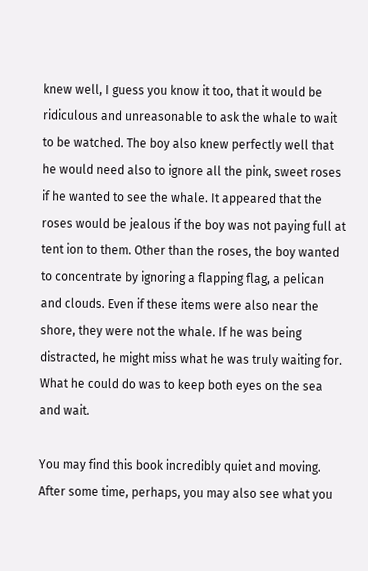knew well, I guess you know it too, that it would be ridiculous and unreasonable to ask the whale to wait to be watched. The boy also knew perfectly well that he would need also to ignore all the pink, sweet roses if he wanted to see the whale. It appeared that the roses would be jealous if the boy was not paying full at tent ion to them. Other than the roses, the boy wanted to concentrate by ignoring a flapping flag, a pelican and clouds. Even if these items were also near the shore, they were not the whale. If he was being distracted, he might miss what he was truly waiting for. What he could do was to keep both eyes on the sea and wait.

You may find this book incredibly quiet and moving. After some time, perhaps, you may also see what you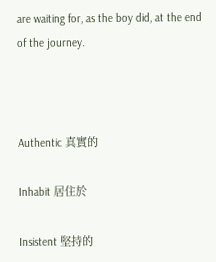are waiting for, as the boy did, at the end of the journey.



Authentic 真實的

Inhabit 居住於

Insistent 堅持的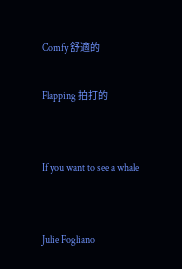Comfy 舒適的

Flapping 拍打的


If you want to see a whale


Julie Fogliano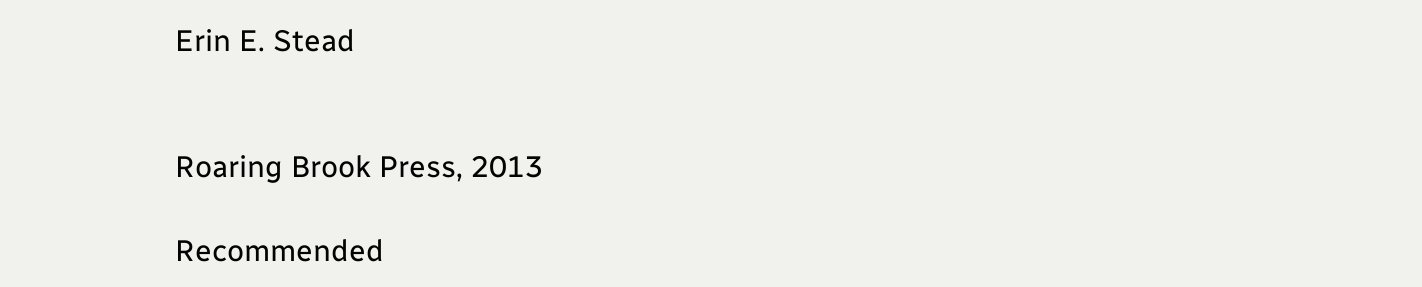Erin E. Stead


Roaring Brook Press, 2013

Recommended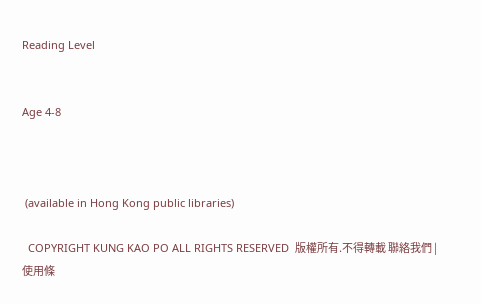Reading Level


Age 4-8



 (available in Hong Kong public libraries)

  COPYRIGHT KUNG KAO PO ALL RIGHTS RESERVED  版權所有.不得轉載 聯絡我們 | 使用條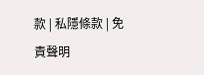款 | 私隱條款 | 免責聲明